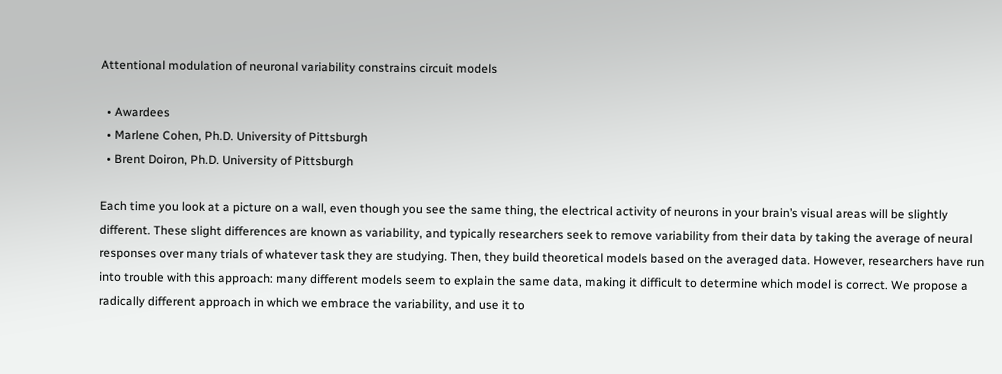Attentional modulation of neuronal variability constrains circuit models

  • Awardees
  • Marlene Cohen, Ph.D. University of Pittsburgh
  • Brent Doiron, Ph.D. University of Pittsburgh

Each time you look at a picture on a wall, even though you see the same thing, the electrical activity of neurons in your brain’s visual areas will be slightly different. These slight differences are known as variability, and typically researchers seek to remove variability from their data by taking the average of neural responses over many trials of whatever task they are studying. Then, they build theoretical models based on the averaged data. However, researchers have run into trouble with this approach: many different models seem to explain the same data, making it difficult to determine which model is correct. We propose a radically different approach in which we embrace the variability, and use it to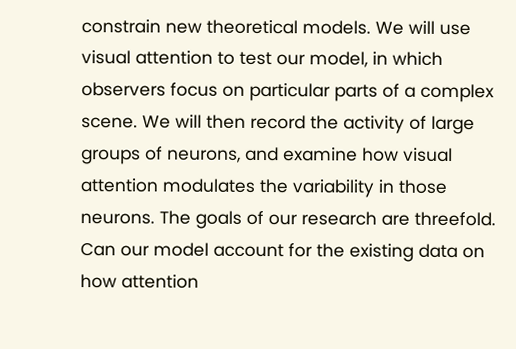constrain new theoretical models. We will use visual attention to test our model, in which observers focus on particular parts of a complex scene. We will then record the activity of large groups of neurons, and examine how visual attention modulates the variability in those neurons. The goals of our research are threefold. Can our model account for the existing data on how attention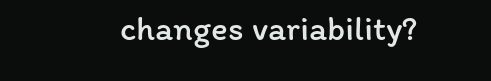changes variability?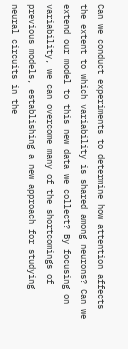Can we conduct experiments to determine how attention affects the extent to which variability is shared among neurons? Can we extend our model to this new data we collect? By focusing on variability, we can overcome many of the shortcomings of previous models, establishing a new approach for studying neural circuits in the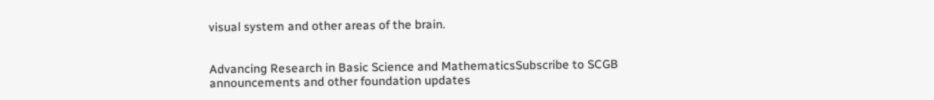visual system and other areas of the brain.


Advancing Research in Basic Science and MathematicsSubscribe to SCGB announcements and other foundation updates